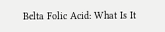Belta Folic Acid: What Is It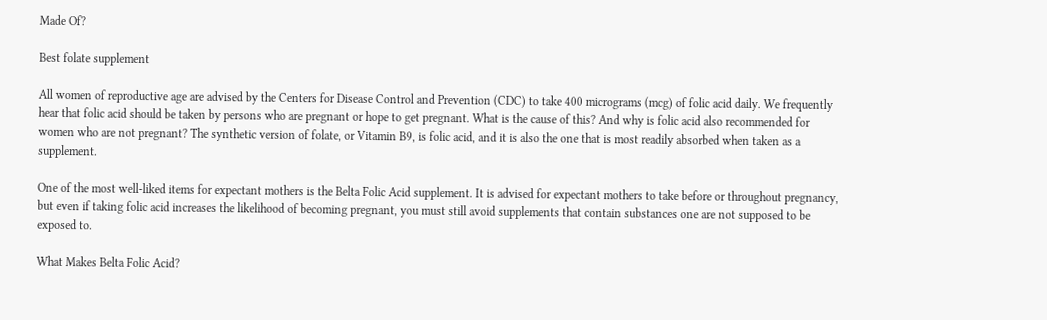Made Of?

Best folate supplement

All women of reproductive age are advised by the Centers for Disease Control and Prevention (CDC) to take 400 micrograms (mcg) of folic acid daily. We frequently hear that folic acid should be taken by persons who are pregnant or hope to get pregnant. What is the cause of this? And why is folic acid also recommended for women who are not pregnant? The synthetic version of folate, or Vitamin B9, is folic acid, and it is also the one that is most readily absorbed when taken as a supplement.

One of the most well-liked items for expectant mothers is the Belta Folic Acid supplement. It is advised for expectant mothers to take before or throughout pregnancy, but even if taking folic acid increases the likelihood of becoming pregnant, you must still avoid supplements that contain substances one are not supposed to be exposed to.

What Makes Belta Folic Acid?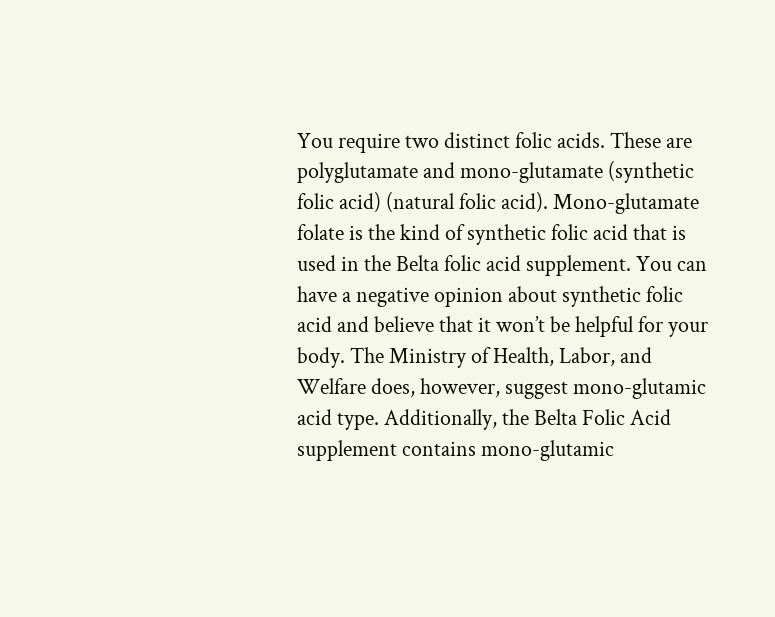You require two distinct folic acids. These are polyglutamate and mono-glutamate (synthetic folic acid) (natural folic acid). Mono-glutamate folate is the kind of synthetic folic acid that is used in the Belta folic acid supplement. You can have a negative opinion about synthetic folic acid and believe that it won’t be helpful for your body. The Ministry of Health, Labor, and Welfare does, however, suggest mono-glutamic acid type. Additionally, the Belta Folic Acid supplement contains mono-glutamic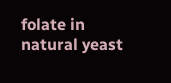folate in natural yeast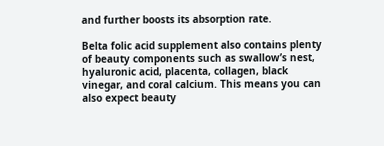and further boosts its absorption rate.

Belta folic acid supplement also contains plenty of beauty components such as swallow’s nest, hyaluronic acid, placenta, collagen, black vinegar, and coral calcium. This means you can also expect beauty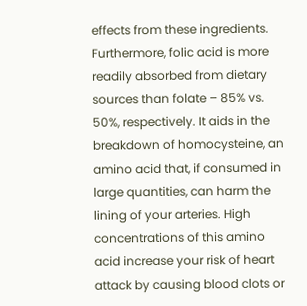effects from these ingredients. Furthermore, folic acid is more readily absorbed from dietary sources than folate – 85% vs. 50%, respectively. It aids in the breakdown of homocysteine, an amino acid that, if consumed in large quantities, can harm the lining of your arteries. High concentrations of this amino acid increase your risk of heart attack by causing blood clots or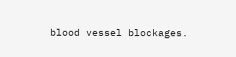blood vessel blockages.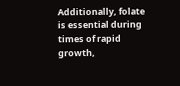Additionally, folate is essential during times of rapid growth,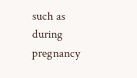such as during pregnancy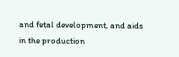and fetal development, and aids in the production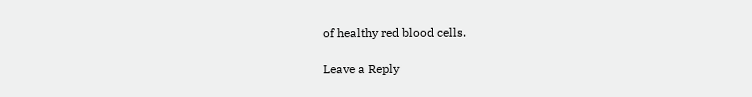of healthy red blood cells.

Leave a Reply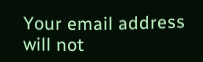Your email address will not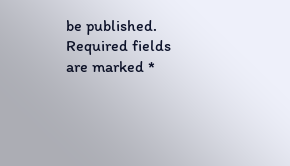be published. Required fields are marked *